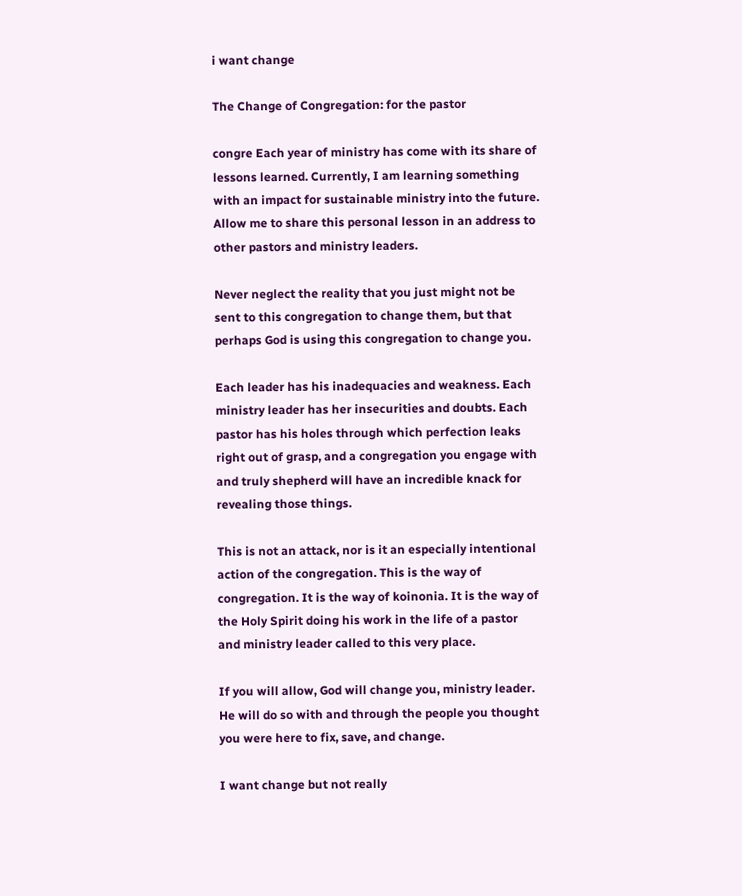i want change

The Change of Congregation: for the pastor

congre Each year of ministry has come with its share of lessons learned. Currently, I am learning something with an impact for sustainable ministry into the future. Allow me to share this personal lesson in an address to other pastors and ministry leaders.

Never neglect the reality that you just might not be sent to this congregation to change them, but that perhaps God is using this congregation to change you.

Each leader has his inadequacies and weakness. Each ministry leader has her insecurities and doubts. Each pastor has his holes through which perfection leaks right out of grasp, and a congregation you engage with and truly shepherd will have an incredible knack for revealing those things.

This is not an attack, nor is it an especially intentional action of the congregation. This is the way of congregation. It is the way of koinonia. It is the way of the Holy Spirit doing his work in the life of a pastor  and ministry leader called to this very place.

If you will allow, God will change you, ministry leader. He will do so with and through the people you thought you were here to fix, save, and change.

I want change but not really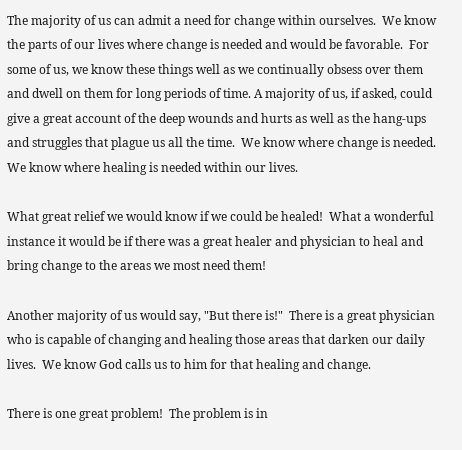The majority of us can admit a need for change within ourselves.  We know the parts of our lives where change is needed and would be favorable.  For some of us, we know these things well as we continually obsess over them and dwell on them for long periods of time. A majority of us, if asked, could give a great account of the deep wounds and hurts as well as the hang-ups and struggles that plague us all the time.  We know where change is needed.  We know where healing is needed within our lives.

What great relief we would know if we could be healed!  What a wonderful instance it would be if there was a great healer and physician to heal and bring change to the areas we most need them!

Another majority of us would say, "But there is!"  There is a great physician who is capable of changing and healing those areas that darken our daily lives.  We know God calls us to him for that healing and change.

There is one great problem!  The problem is in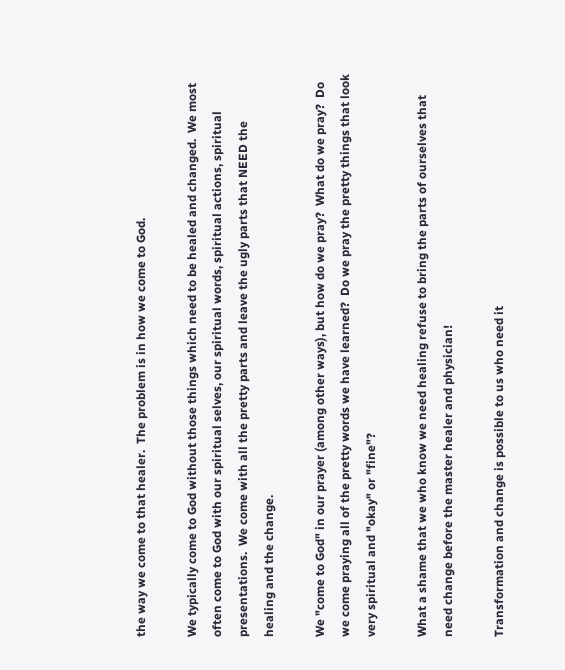the way we come to that healer.  The problem is in how we come to God.

We typically come to God without those things which need to be healed and changed.  We most often come to God with our spiritual selves, our spiritual words, spiritual actions, spiritual presentations.  We come with all the pretty parts and leave the ugly parts that NEED the healing and the change.

We "come to God" in our prayer (among other ways), but how do we pray?  What do we pray?  Do we come praying all of the pretty words we have learned?  Do we pray the pretty things that look very spiritual and "okay" or "fine"?

What a shame that we who know we need healing refuse to bring the parts of ourselves that need change before the master healer and physician!

Transformation and change is possible to us who need it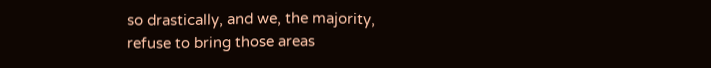so drastically, and we, the majority, refuse to bring those areas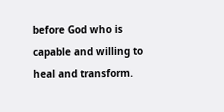before God who is capable and willing to heal and transform.